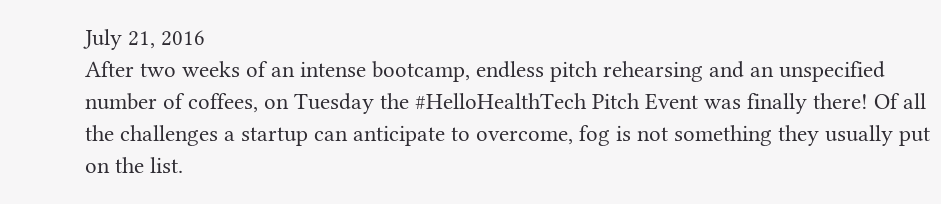July 21, 2016
After two weeks of an intense bootcamp, endless pitch rehearsing and an unspecified number of coffees, on Tuesday the #HelloHealthTech Pitch Event was finally there! Of all the challenges a startup can anticipate to overcome, fog is not something they usually put on the list.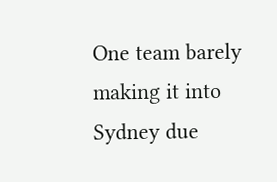One team barely making it into Sydney due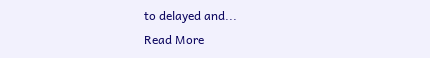to delayed and...
Read More